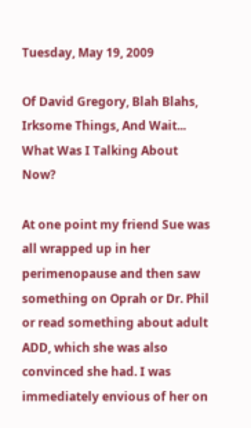Tuesday, May 19, 2009

Of David Gregory, Blah Blahs, Irksome Things, And Wait... What Was I Talking About Now?

At one point my friend Sue was all wrapped up in her perimenopause and then saw something on Oprah or Dr. Phil or read something about adult ADD, which she was also convinced she had. I was immediately envious of her on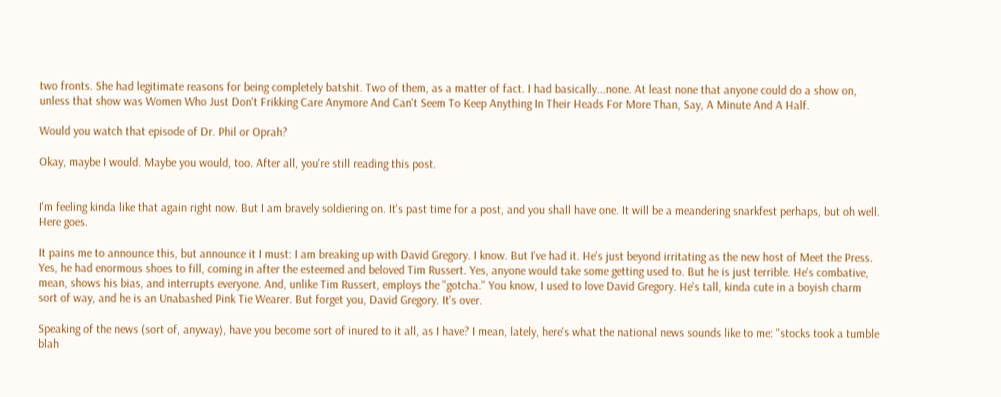two fronts. She had legitimate reasons for being completely batshit. Two of them, as a matter of fact. I had basically...none. At least none that anyone could do a show on, unless that show was Women Who Just Don't Frikking Care Anymore And Can't Seem To Keep Anything In Their Heads For More Than, Say, A Minute And A Half.

Would you watch that episode of Dr. Phil or Oprah?

Okay, maybe I would. Maybe you would, too. After all, you're still reading this post.


I'm feeling kinda like that again right now. But I am bravely soldiering on. It's past time for a post, and you shall have one. It will be a meandering snarkfest perhaps, but oh well. Here goes.

It pains me to announce this, but announce it I must: I am breaking up with David Gregory. I know. But I've had it. He's just beyond irritating as the new host of Meet the Press. Yes, he had enormous shoes to fill, coming in after the esteemed and beloved Tim Russert. Yes, anyone would take some getting used to. But he is just terrible. He's combative, mean, shows his bias, and interrupts everyone. And, unlike Tim Russert, employs the "gotcha." You know, I used to love David Gregory. He's tall, kinda cute in a boyish charm sort of way, and he is an Unabashed Pink Tie Wearer. But forget you, David Gregory. It's over.

Speaking of the news (sort of, anyway), have you become sort of inured to it all, as I have? I mean, lately, here's what the national news sounds like to me: "stocks took a tumble blah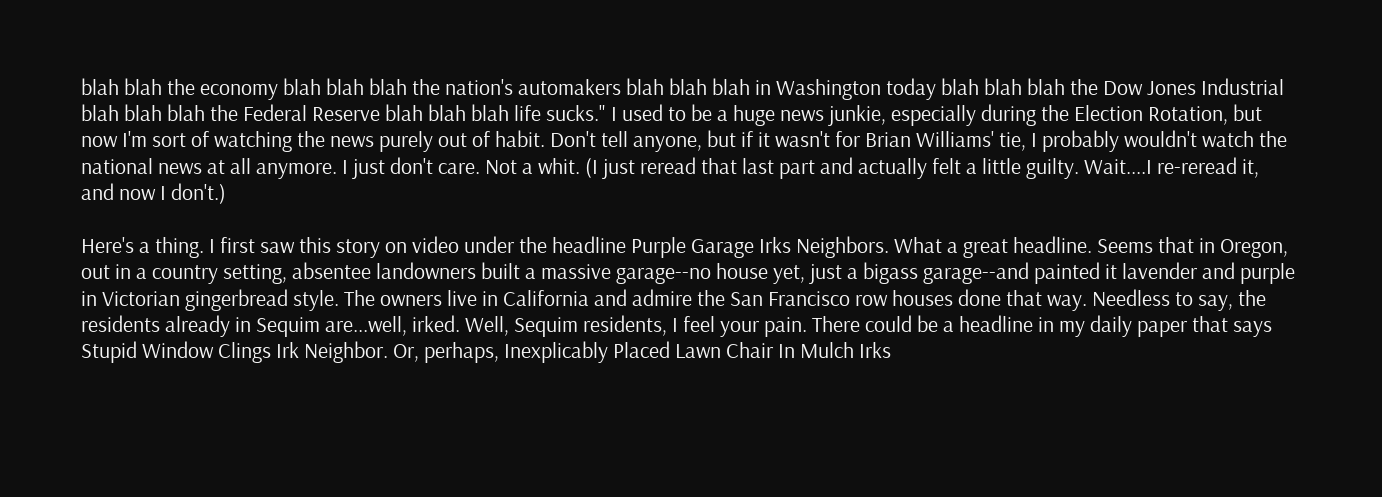blah blah the economy blah blah blah the nation's automakers blah blah blah in Washington today blah blah blah the Dow Jones Industrial blah blah blah the Federal Reserve blah blah blah life sucks." I used to be a huge news junkie, especially during the Election Rotation, but now I'm sort of watching the news purely out of habit. Don't tell anyone, but if it wasn't for Brian Williams' tie, I probably wouldn't watch the national news at all anymore. I just don't care. Not a whit. (I just reread that last part and actually felt a little guilty. Wait....I re-reread it, and now I don't.)

Here's a thing. I first saw this story on video under the headline Purple Garage Irks Neighbors. What a great headline. Seems that in Oregon, out in a country setting, absentee landowners built a massive garage--no house yet, just a bigass garage--and painted it lavender and purple in Victorian gingerbread style. The owners live in California and admire the San Francisco row houses done that way. Needless to say, the residents already in Sequim are...well, irked. Well, Sequim residents, I feel your pain. There could be a headline in my daily paper that says Stupid Window Clings Irk Neighbor. Or, perhaps, Inexplicably Placed Lawn Chair In Mulch Irks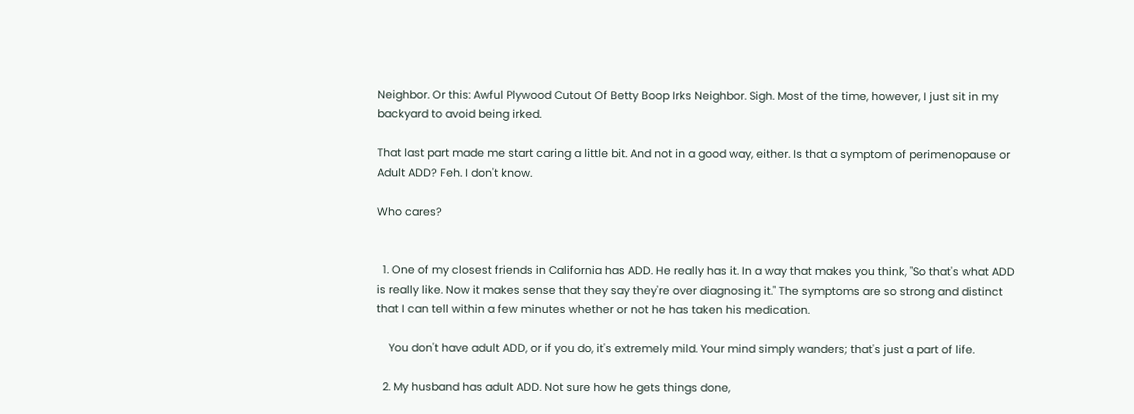Neighbor. Or this: Awful Plywood Cutout Of Betty Boop Irks Neighbor. Sigh. Most of the time, however, I just sit in my backyard to avoid being irked.

That last part made me start caring a little bit. And not in a good way, either. Is that a symptom of perimenopause or Adult ADD? Feh. I don't know.

Who cares?


  1. One of my closest friends in California has ADD. He really has it. In a way that makes you think, "So that's what ADD is really like. Now it makes sense that they say they're over diagnosing it." The symptoms are so strong and distinct that I can tell within a few minutes whether or not he has taken his medication.

    You don't have adult ADD, or if you do, it's extremely mild. Your mind simply wanders; that's just a part of life.

  2. My husband has adult ADD. Not sure how he gets things done,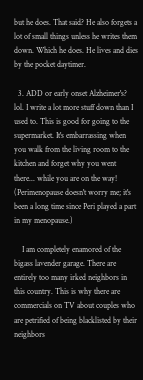but he does. That said? He also forgets a lot of small things unless he writes them down. Which he does. He lives and dies by the pocket daytimer.

  3. ADD or early onset Alzheimer's? lol. I write a lot more stuff down than I used to. This is good for going to the supermarket. It's embarrassing when you walk from the living room to the kitchen and forget why you went there... while you are on the way! (Perimenopause doesn't worry me; it's been a long time since Peri played a part in my menopause.)

    I am completely enamored of the bigass lavender garage. There are entirely too many irked neighbors in this country. This is why there are commercials on TV about couples who are petrified of being blacklisted by their neighbors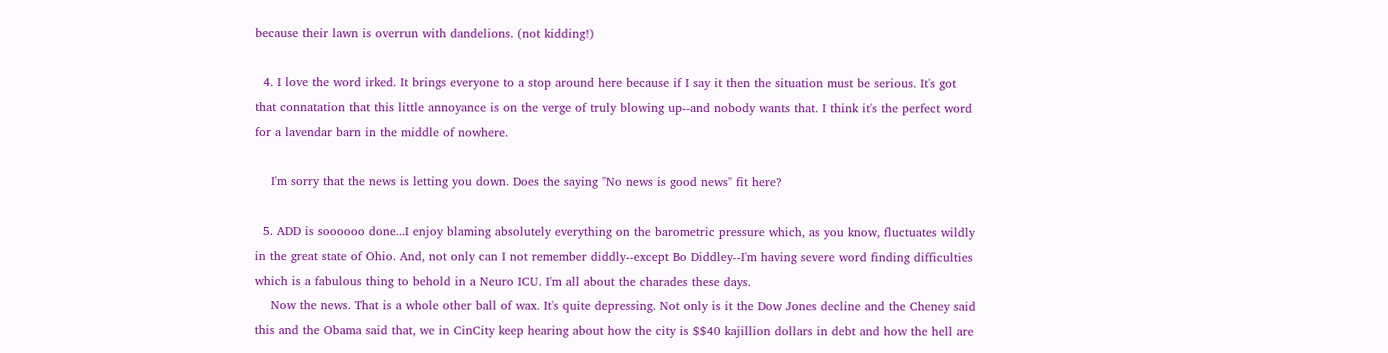because their lawn is overrun with dandelions. (not kidding!)

  4. I love the word irked. It brings everyone to a stop around here because if I say it then the situation must be serious. It's got that connatation that this little annoyance is on the verge of truly blowing up--and nobody wants that. I think it's the perfect word for a lavendar barn in the middle of nowhere.

    I'm sorry that the news is letting you down. Does the saying "No news is good news" fit here?

  5. ADD is soooooo done...I enjoy blaming absolutely everything on the barometric pressure which, as you know, fluctuates wildly in the great state of Ohio. And, not only can I not remember diddly--except Bo Diddley--I'm having severe word finding difficulties which is a fabulous thing to behold in a Neuro ICU. I'm all about the charades these days.
    Now the news. That is a whole other ball of wax. It's quite depressing. Not only is it the Dow Jones decline and the Cheney said this and the Obama said that, we in CinCity keep hearing about how the city is $$40 kajillion dollars in debt and how the hell are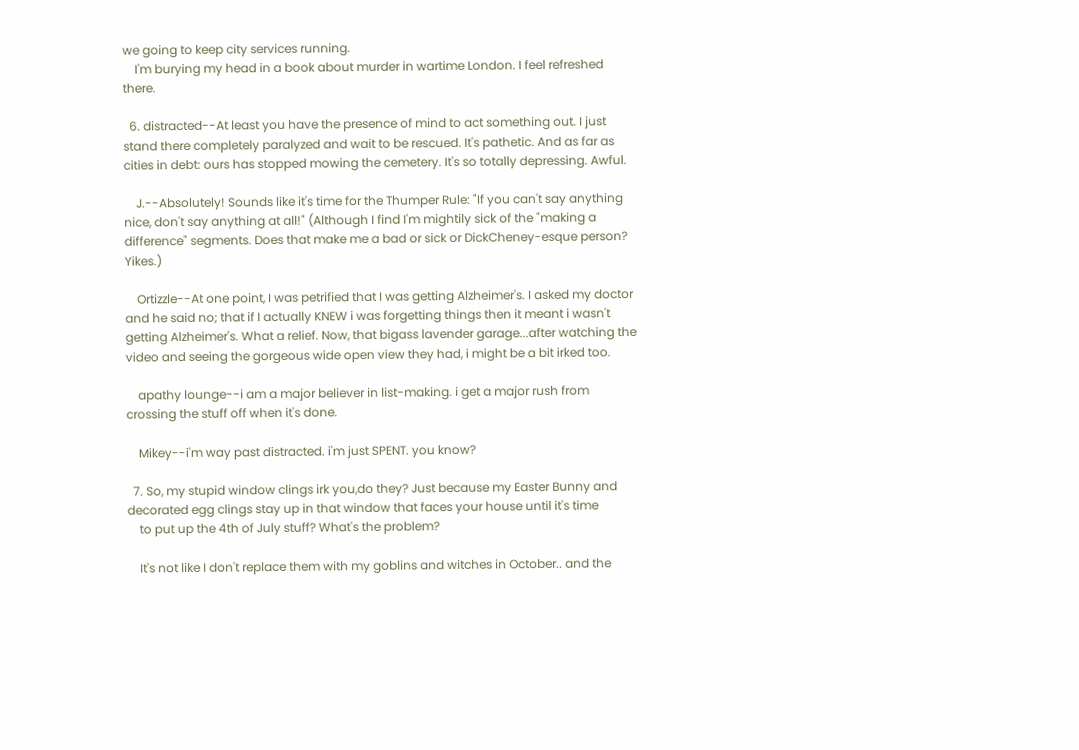we going to keep city services running.
    I'm burying my head in a book about murder in wartime London. I feel refreshed there.

  6. distracted--At least you have the presence of mind to act something out. I just stand there completely paralyzed and wait to be rescued. It's pathetic. And as far as cities in debt: ours has stopped mowing the cemetery. It's so totally depressing. Awful.

    J.--Absolutely! Sounds like it's time for the Thumper Rule: "If you can't say anything nice, don't say anything at all!" (Although I find I'm mightily sick of the "making a difference" segments. Does that make me a bad or sick or DickCheney-esque person? Yikes.)

    Ortizzle--At one point, I was petrified that I was getting Alzheimer's. I asked my doctor and he said no; that if I actually KNEW i was forgetting things then it meant i wasn't getting Alzheimer's. What a relief. Now, that bigass lavender garage...after watching the video and seeing the gorgeous wide open view they had, i might be a bit irked too.

    apathy lounge--i am a major believer in list-making. i get a major rush from crossing the stuff off when it's done.

    Mikey--i'm way past distracted. i'm just SPENT. you know?

  7. So, my stupid window clings irk you,do they? Just because my Easter Bunny and decorated egg clings stay up in that window that faces your house until it's time
    to put up the 4th of July stuff? What's the problem?

    It's not like I don't replace them with my goblins and witches in October.. and the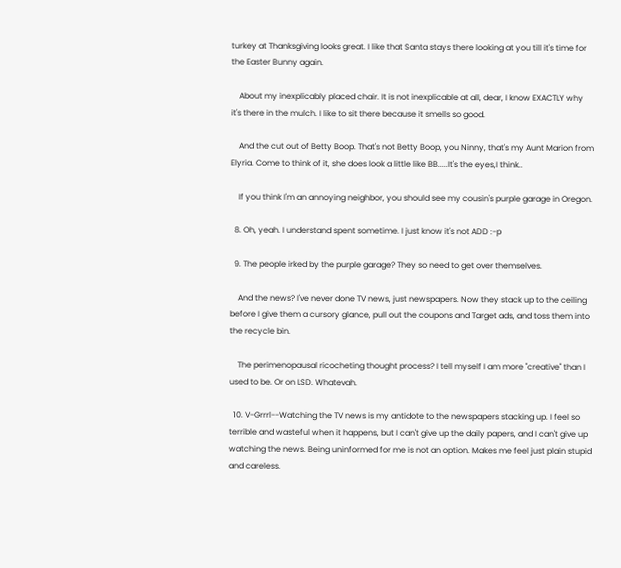turkey at Thanksgiving looks great. I like that Santa stays there looking at you till it's time for the Easter Bunny again.

    About my inexplicably placed chair. It is not inexplicable at all, dear, I know EXACTLY why it's there in the mulch. I like to sit there because it smells so good.

    And the cut out of Betty Boop. That's not Betty Boop, you Ninny, that's my Aunt Marion from Elyria. Come to think of it, she does look a little like BB.....It's the eyes,I think..

    If you think I'm an annoying neighbor, you should see my cousin's purple garage in Oregon.

  8. Oh, yeah. I understand spent sometime. I just know it's not ADD :-p

  9. The people irked by the purple garage? They so need to get over themselves.

    And the news? I've never done TV news, just newspapers. Now they stack up to the ceiling before I give them a cursory glance, pull out the coupons and Target ads, and toss them into the recycle bin.

    The perimenopausal ricocheting thought process? I tell myself I am more "creative" than I used to be. Or on LSD. Whatevah.

  10. V-Grrrl--Watching the TV news is my antidote to the newspapers stacking up. I feel so terrible and wasteful when it happens, but I can't give up the daily papers, and I can't give up watching the news. Being uninformed for me is not an option. Makes me feel just plain stupid and careless.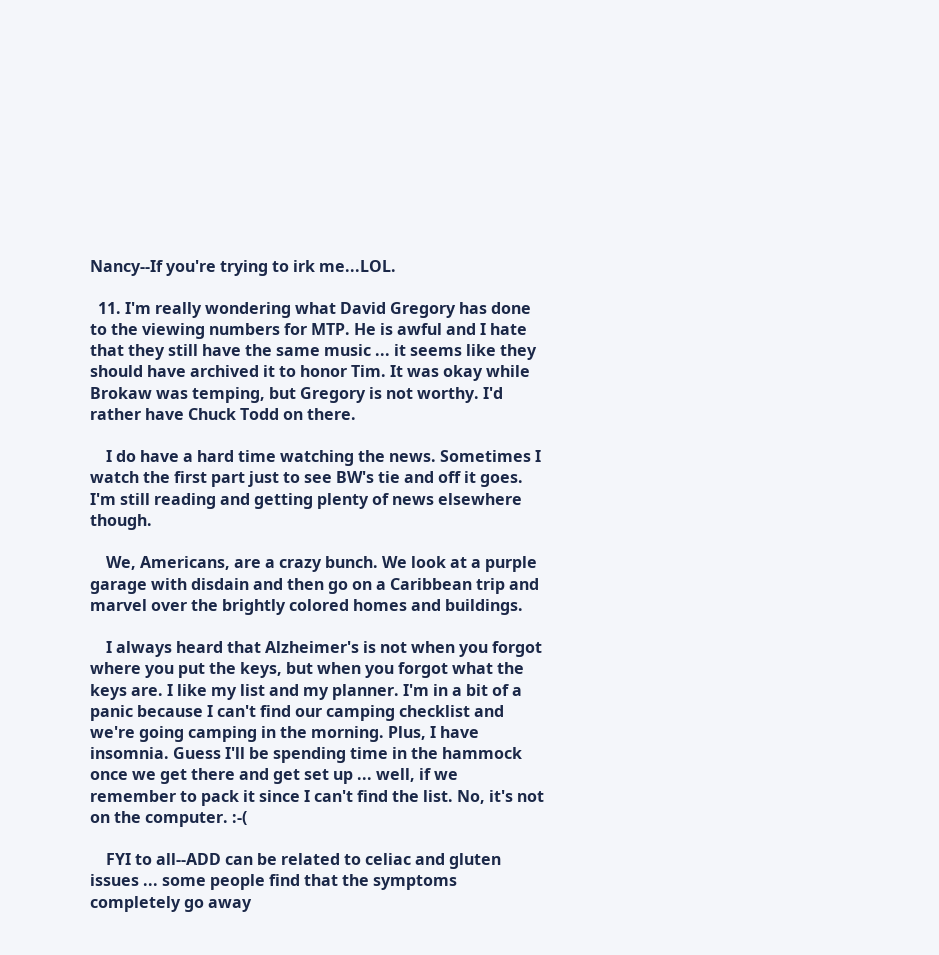Nancy--If you're trying to irk me...LOL.

  11. I'm really wondering what David Gregory has done to the viewing numbers for MTP. He is awful and I hate that they still have the same music ... it seems like they should have archived it to honor Tim. It was okay while Brokaw was temping, but Gregory is not worthy. I'd rather have Chuck Todd on there.

    I do have a hard time watching the news. Sometimes I watch the first part just to see BW's tie and off it goes. I'm still reading and getting plenty of news elsewhere though.

    We, Americans, are a crazy bunch. We look at a purple garage with disdain and then go on a Caribbean trip and marvel over the brightly colored homes and buildings.

    I always heard that Alzheimer's is not when you forgot where you put the keys, but when you forgot what the keys are. I like my list and my planner. I'm in a bit of a panic because I can't find our camping checklist and we're going camping in the morning. Plus, I have insomnia. Guess I'll be spending time in the hammock once we get there and get set up ... well, if we remember to pack it since I can't find the list. No, it's not on the computer. :-(

    FYI to all--ADD can be related to celiac and gluten issues ... some people find that the symptoms completely go away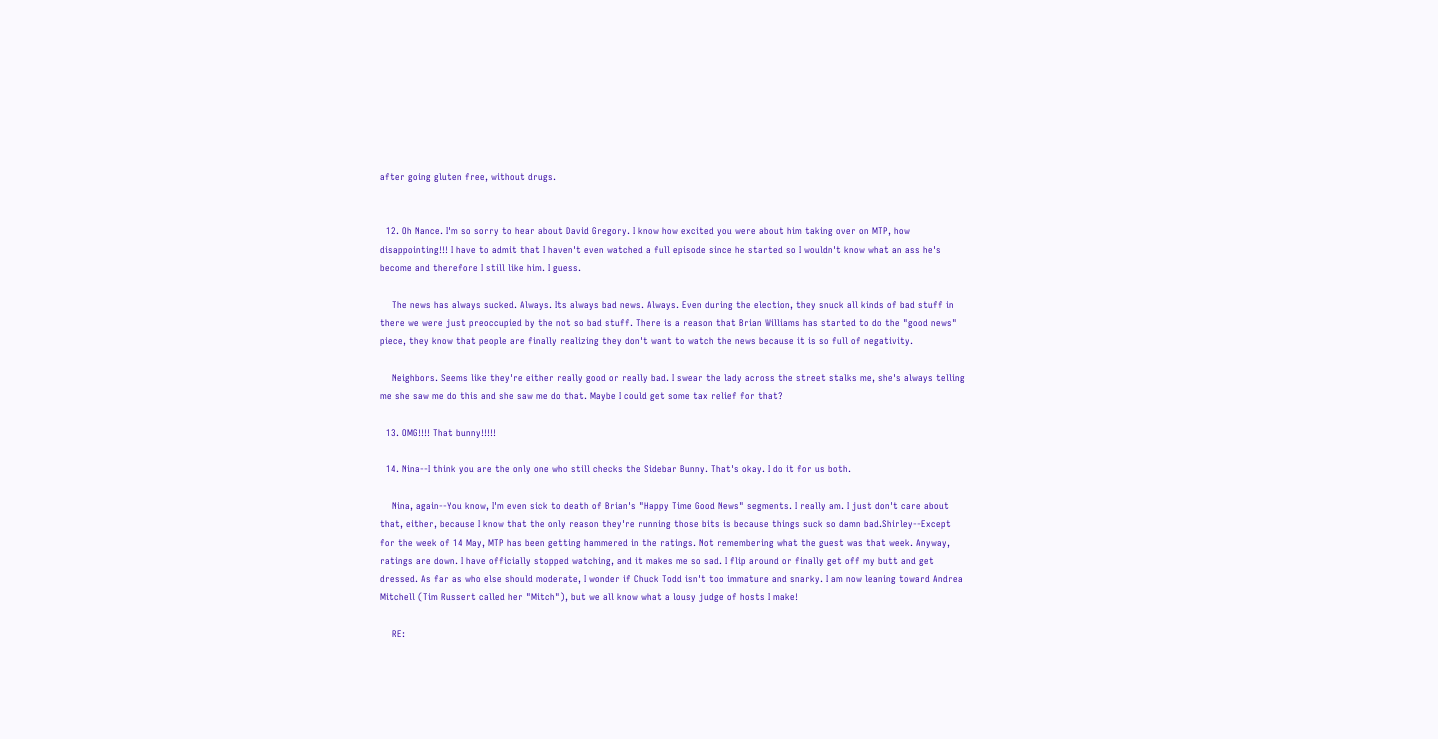after going gluten free, without drugs.


  12. Oh Nance. I'm so sorry to hear about David Gregory. I know how excited you were about him taking over on MTP, how disappointing!!! I have to admit that I haven't even watched a full episode since he started so I wouldn't know what an ass he's become and therefore I still like him. I guess.

    The news has always sucked. Always. Its always bad news. Always. Even during the election, they snuck all kinds of bad stuff in there we were just preoccupied by the not so bad stuff. There is a reason that Brian Williams has started to do the "good news" piece, they know that people are finally realizing they don't want to watch the news because it is so full of negativity.

    Neighbors. Seems like they're either really good or really bad. I swear the lady across the street stalks me, she's always telling me she saw me do this and she saw me do that. Maybe I could get some tax relief for that?

  13. OMG!!!! That bunny!!!!!

  14. Nina--I think you are the only one who still checks the Sidebar Bunny. That's okay. I do it for us both.

    Nina, again--You know, I'm even sick to death of Brian's "Happy Time Good News" segments. I really am. I just don't care about that, either, because I know that the only reason they're running those bits is because things suck so damn bad.Shirley--Except for the week of 14 May, MTP has been getting hammered in the ratings. Not remembering what the guest was that week. Anyway, ratings are down. I have officially stopped watching, and it makes me so sad. I flip around or finally get off my butt and get dressed. As far as who else should moderate, I wonder if Chuck Todd isn't too immature and snarky. I am now leaning toward Andrea Mitchell (Tim Russert called her "Mitch"), but we all know what a lousy judge of hosts I make!

    RE: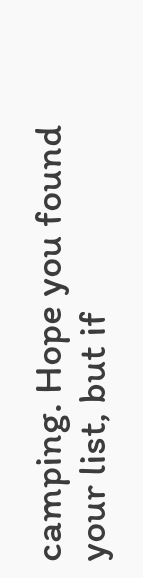camping. Hope you found your list, but if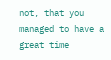not, that you managed to have a great time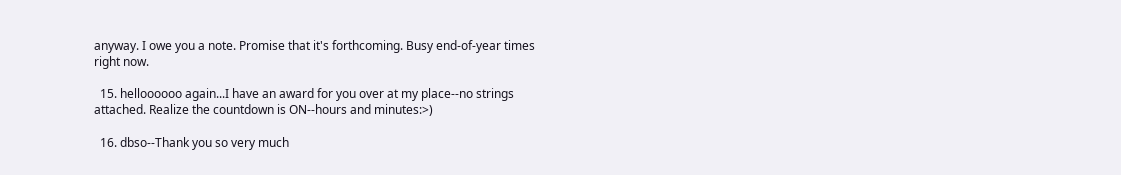anyway. I owe you a note. Promise that it's forthcoming. Busy end-of-year times right now.

  15. helloooooo again...I have an award for you over at my place--no strings attached. Realize the countdown is ON--hours and minutes:>)

  16. dbso--Thank you so very much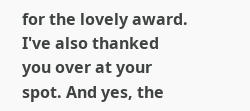for the lovely award. I've also thanked you over at your spot. And yes, the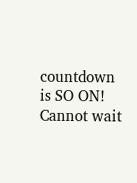countdown is SO ON! Cannot wait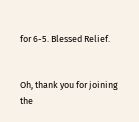for 6-5. Blessed Relief.


Oh, thank you for joining the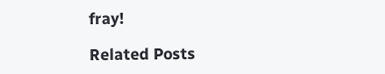fray!

Related Posts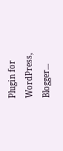Plugin for WordPress, Blogger...